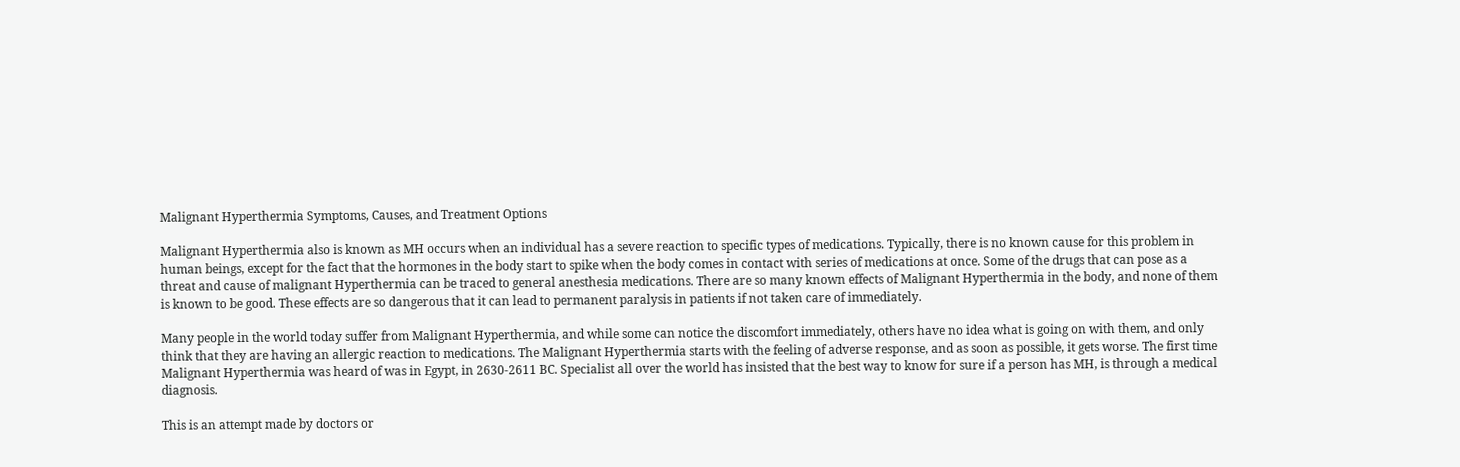Malignant Hyperthermia Symptoms, Causes, and Treatment Options

Malignant Hyperthermia also is known as MH occurs when an individual has a severe reaction to specific types of medications. Typically, there is no known cause for this problem in human beings, except for the fact that the hormones in the body start to spike when the body comes in contact with series of medications at once. Some of the drugs that can pose as a threat and cause of malignant Hyperthermia can be traced to general anesthesia medications. There are so many known effects of Malignant Hyperthermia in the body, and none of them is known to be good. These effects are so dangerous that it can lead to permanent paralysis in patients if not taken care of immediately.

Many people in the world today suffer from Malignant Hyperthermia, and while some can notice the discomfort immediately, others have no idea what is going on with them, and only think that they are having an allergic reaction to medications. The Malignant Hyperthermia starts with the feeling of adverse response, and as soon as possible, it gets worse. The first time Malignant Hyperthermia was heard of was in Egypt, in 2630-2611 BC. Specialist all over the world has insisted that the best way to know for sure if a person has MH, is through a medical diagnosis.

This is an attempt made by doctors or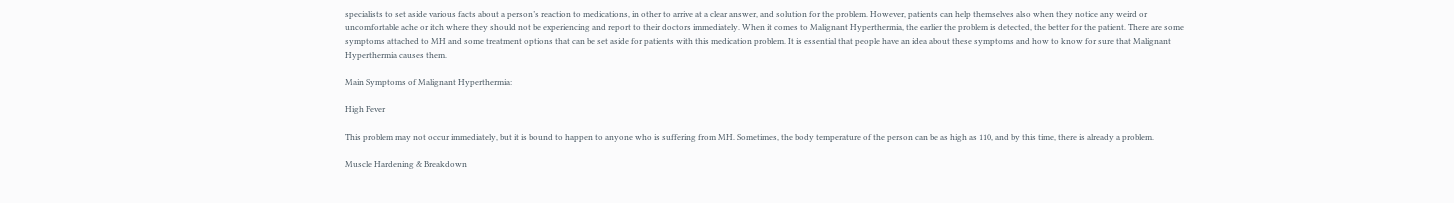specialists to set aside various facts about a person’s reaction to medications, in other to arrive at a clear answer, and solution for the problem. However, patients can help themselves also when they notice any weird or uncomfortable ache or itch where they should not be experiencing and report to their doctors immediately. When it comes to Malignant Hyperthermia, the earlier the problem is detected, the better for the patient. There are some symptoms attached to MH and some treatment options that can be set aside for patients with this medication problem. It is essential that people have an idea about these symptoms and how to know for sure that Malignant Hyperthermia causes them.

Main Symptoms of Malignant Hyperthermia:

High Fever

This problem may not occur immediately, but it is bound to happen to anyone who is suffering from MH. Sometimes, the body temperature of the person can be as high as 110, and by this time, there is already a problem.

Muscle Hardening & Breakdown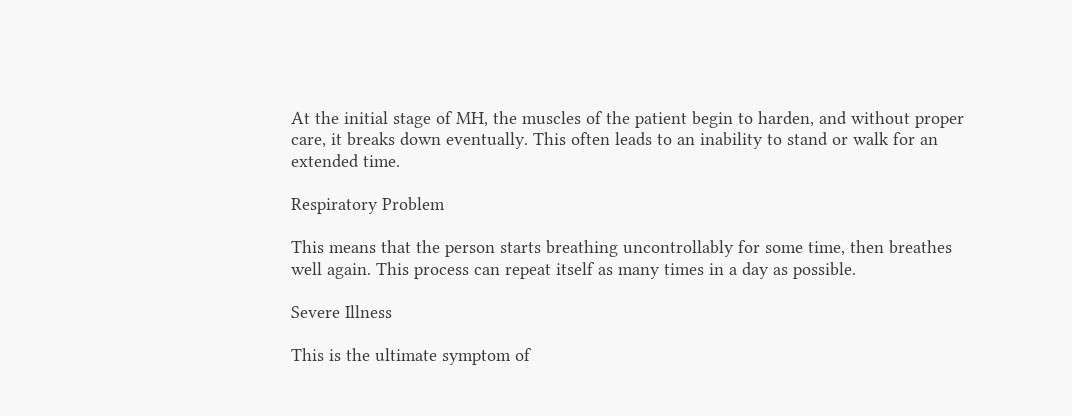At the initial stage of MH, the muscles of the patient begin to harden, and without proper care, it breaks down eventually. This often leads to an inability to stand or walk for an extended time.

Respiratory Problem

This means that the person starts breathing uncontrollably for some time, then breathes well again. This process can repeat itself as many times in a day as possible.

Severe Illness

This is the ultimate symptom of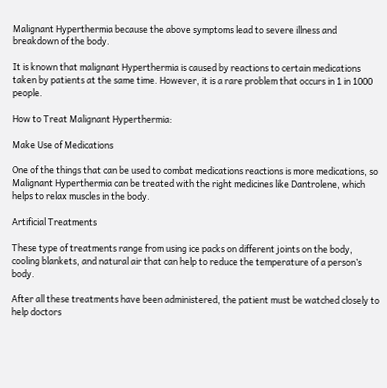Malignant Hyperthermia because the above symptoms lead to severe illness and breakdown of the body.

It is known that malignant Hyperthermia is caused by reactions to certain medications taken by patients at the same time. However, it is a rare problem that occurs in 1 in 1000 people.

How to Treat Malignant Hyperthermia:

Make Use of Medications

One of the things that can be used to combat medications reactions is more medications, so Malignant Hyperthermia can be treated with the right medicines like Dantrolene, which helps to relax muscles in the body.

Artificial Treatments

These type of treatments range from using ice packs on different joints on the body, cooling blankets, and natural air that can help to reduce the temperature of a person’s body.

After all these treatments have been administered, the patient must be watched closely to help doctors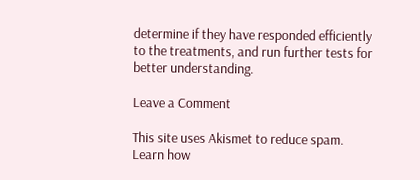determine if they have responded efficiently to the treatments, and run further tests for better understanding.

Leave a Comment

This site uses Akismet to reduce spam. Learn how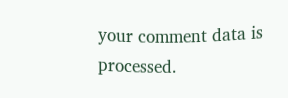your comment data is processed.